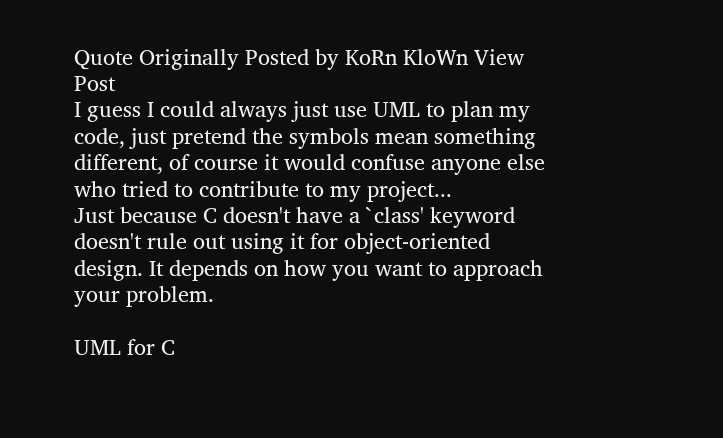Quote Originally Posted by KoRn KloWn View Post
I guess I could always just use UML to plan my code, just pretend the symbols mean something different, of course it would confuse anyone else who tried to contribute to my project...
Just because C doesn't have a `class' keyword doesn't rule out using it for object-oriented design. It depends on how you want to approach your problem.

UML for C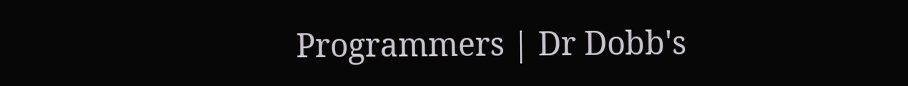Programmers | Dr Dobb's